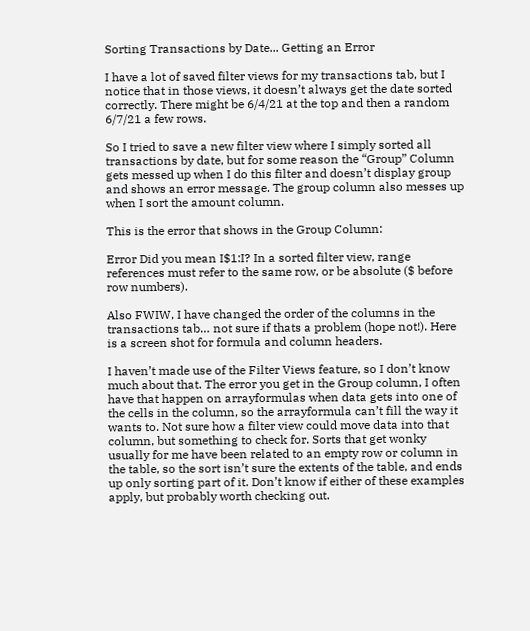Sorting Transactions by Date... Getting an Error

I have a lot of saved filter views for my transactions tab, but I notice that in those views, it doesn’t always get the date sorted correctly. There might be 6/4/21 at the top and then a random 6/7/21 a few rows.

So I tried to save a new filter view where I simply sorted all transactions by date, but for some reason the “Group” Column gets messed up when I do this filter and doesn’t display group and shows an error message. The group column also messes up when I sort the amount column.

This is the error that shows in the Group Column:

Error Did you mean I$1:I? In a sorted filter view, range references must refer to the same row, or be absolute ($ before row numbers).

Also FWIW, I have changed the order of the columns in the transactions tab… not sure if thats a problem (hope not!). Here is a screen shot for formula and column headers.

I haven’t made use of the Filter Views feature, so I don’t know much about that. The error you get in the Group column, I often have that happen on arrayformulas when data gets into one of the cells in the column, so the arrayformula can’t fill the way it wants to. Not sure how a filter view could move data into that column, but something to check for. Sorts that get wonky usually for me have been related to an empty row or column in the table, so the sort isn’t sure the extents of the table, and ends up only sorting part of it. Don’t know if either of these examples apply, but probably worth checking out.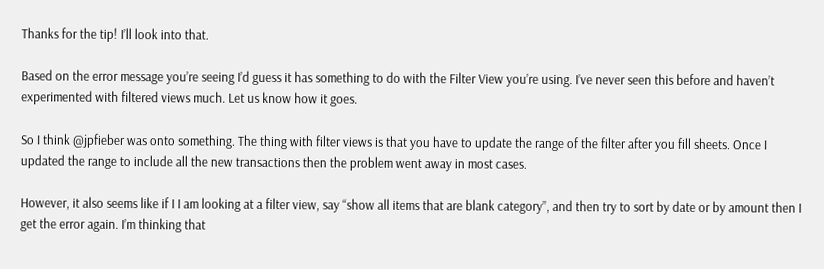Thanks for the tip! I’ll look into that.

Based on the error message you’re seeing I’d guess it has something to do with the Filter View you’re using. I’ve never seen this before and haven’t experimented with filtered views much. Let us know how it goes.

So I think @jpfieber was onto something. The thing with filter views is that you have to update the range of the filter after you fill sheets. Once I updated the range to include all the new transactions then the problem went away in most cases.

However, it also seems like if I I am looking at a filter view, say “show all items that are blank category”, and then try to sort by date or by amount then I get the error again. I’m thinking that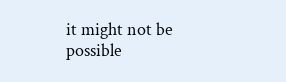it might not be possible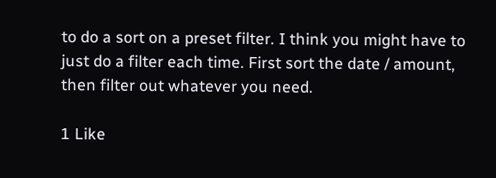to do a sort on a preset filter. I think you might have to just do a filter each time. First sort the date / amount, then filter out whatever you need.

1 Like